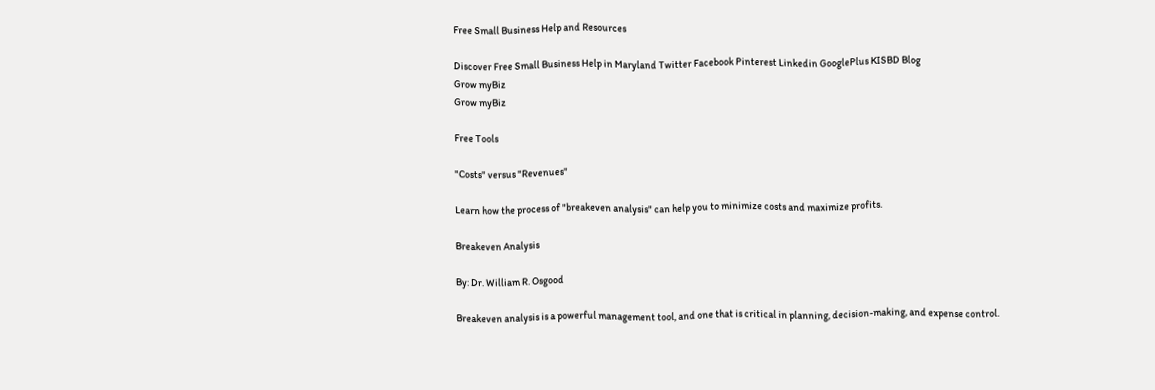Free Small Business Help and Resources

Discover Free Small Business Help in Maryland Twitter Facebook Pinterest Linkedin GooglePlus KISBD Blog
Grow myBiz
Grow myBiz

Free Tools

"Costs" versus "Revenues"

Learn how the process of "breakeven analysis" can help you to minimize costs and maximize profits.

Breakeven Analysis

By: Dr. William R. Osgood

Breakeven analysis is a powerful management tool, and one that is critical in planning, decision-making, and expense control.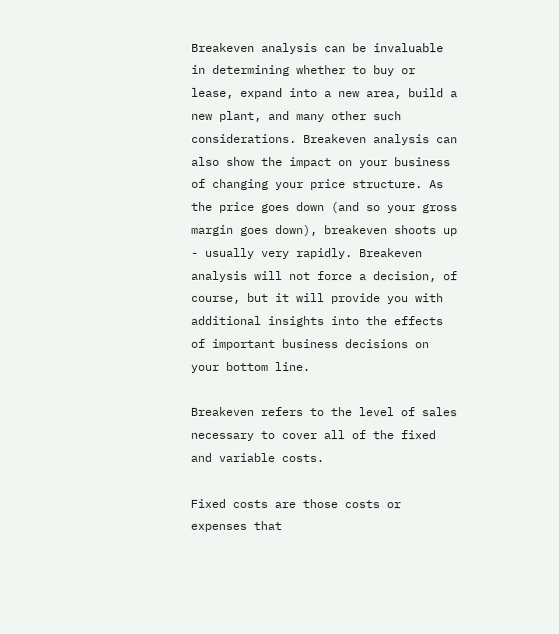Breakeven analysis can be invaluable in determining whether to buy or lease, expand into a new area, build a new plant, and many other such considerations. Breakeven analysis can also show the impact on your business of changing your price structure. As the price goes down (and so your gross margin goes down), breakeven shoots up - usually very rapidly. Breakeven analysis will not force a decision, of course, but it will provide you with additional insights into the effects of important business decisions on your bottom line.

Breakeven refers to the level of sales necessary to cover all of the fixed and variable costs.

Fixed costs are those costs or expenses that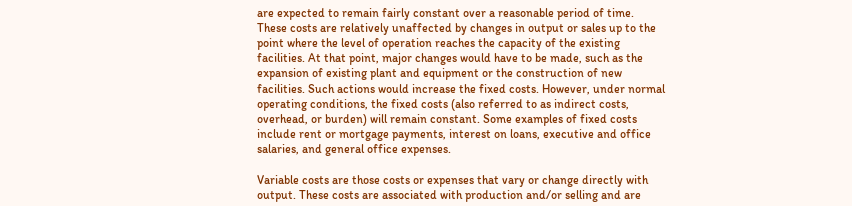are expected to remain fairly constant over a reasonable period of time. These costs are relatively unaffected by changes in output or sales up to the point where the level of operation reaches the capacity of the existing facilities. At that point, major changes would have to be made, such as the expansion of existing plant and equipment or the construction of new facilities. Such actions would increase the fixed costs. However, under normal operating conditions, the fixed costs (also referred to as indirect costs, overhead, or burden) will remain constant. Some examples of fixed costs include rent or mortgage payments, interest on loans, executive and office salaries, and general office expenses.

Variable costs are those costs or expenses that vary or change directly with output. These costs are associated with production and/or selling and are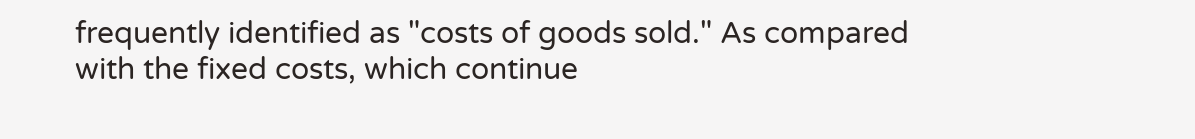frequently identified as "costs of goods sold." As compared with the fixed costs, which continue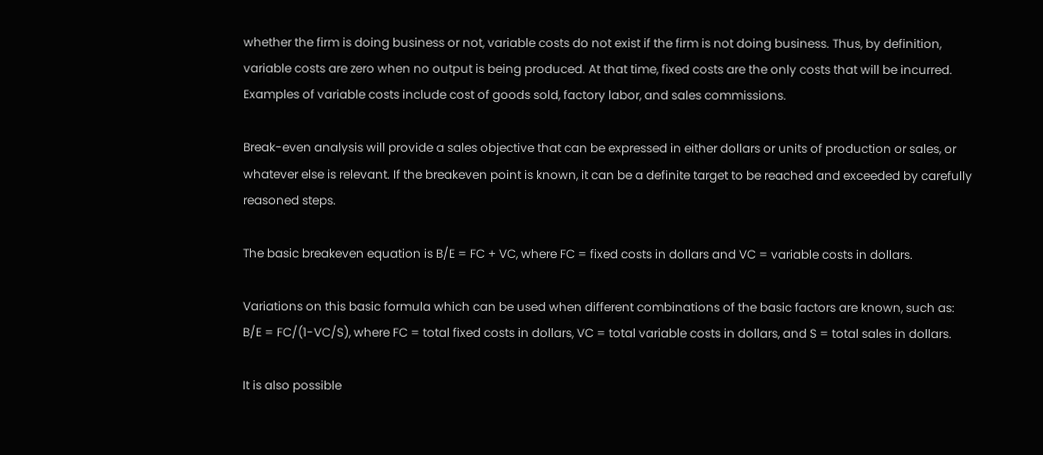whether the firm is doing business or not, variable costs do not exist if the firm is not doing business. Thus, by definition, variable costs are zero when no output is being produced. At that time, fixed costs are the only costs that will be incurred. Examples of variable costs include cost of goods sold, factory labor, and sales commissions.

Break-even analysis will provide a sales objective that can be expressed in either dollars or units of production or sales, or whatever else is relevant. If the breakeven point is known, it can be a definite target to be reached and exceeded by carefully reasoned steps.

The basic breakeven equation is B/E = FC + VC, where FC = fixed costs in dollars and VC = variable costs in dollars.

Variations on this basic formula which can be used when different combinations of the basic factors are known, such as: B/E = FC/(1-VC/S), where FC = total fixed costs in dollars, VC = total variable costs in dollars, and S = total sales in dollars.

It is also possible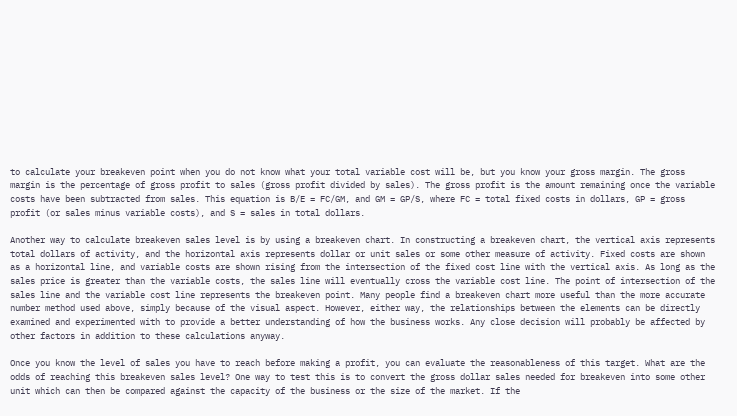to calculate your breakeven point when you do not know what your total variable cost will be, but you know your gross margin. The gross margin is the percentage of gross profit to sales (gross profit divided by sales). The gross profit is the amount remaining once the variable costs have been subtracted from sales. This equation is B/E = FC/GM, and GM = GP/S, where FC = total fixed costs in dollars, GP = gross profit (or sales minus variable costs), and S = sales in total dollars.

Another way to calculate breakeven sales level is by using a breakeven chart. In constructing a breakeven chart, the vertical axis represents total dollars of activity, and the horizontal axis represents dollar or unit sales or some other measure of activity. Fixed costs are shown as a horizontal line, and variable costs are shown rising from the intersection of the fixed cost line with the vertical axis. As long as the sales price is greater than the variable costs, the sales line will eventually cross the variable cost line. The point of intersection of the sales line and the variable cost line represents the breakeven point. Many people find a breakeven chart more useful than the more accurate number method used above, simply because of the visual aspect. However, either way, the relationships between the elements can be directly examined and experimented with to provide a better understanding of how the business works. Any close decision will probably be affected by other factors in addition to these calculations anyway.

Once you know the level of sales you have to reach before making a profit, you can evaluate the reasonableness of this target. What are the odds of reaching this breakeven sales level? One way to test this is to convert the gross dollar sales needed for breakeven into some other unit which can then be compared against the capacity of the business or the size of the market. If the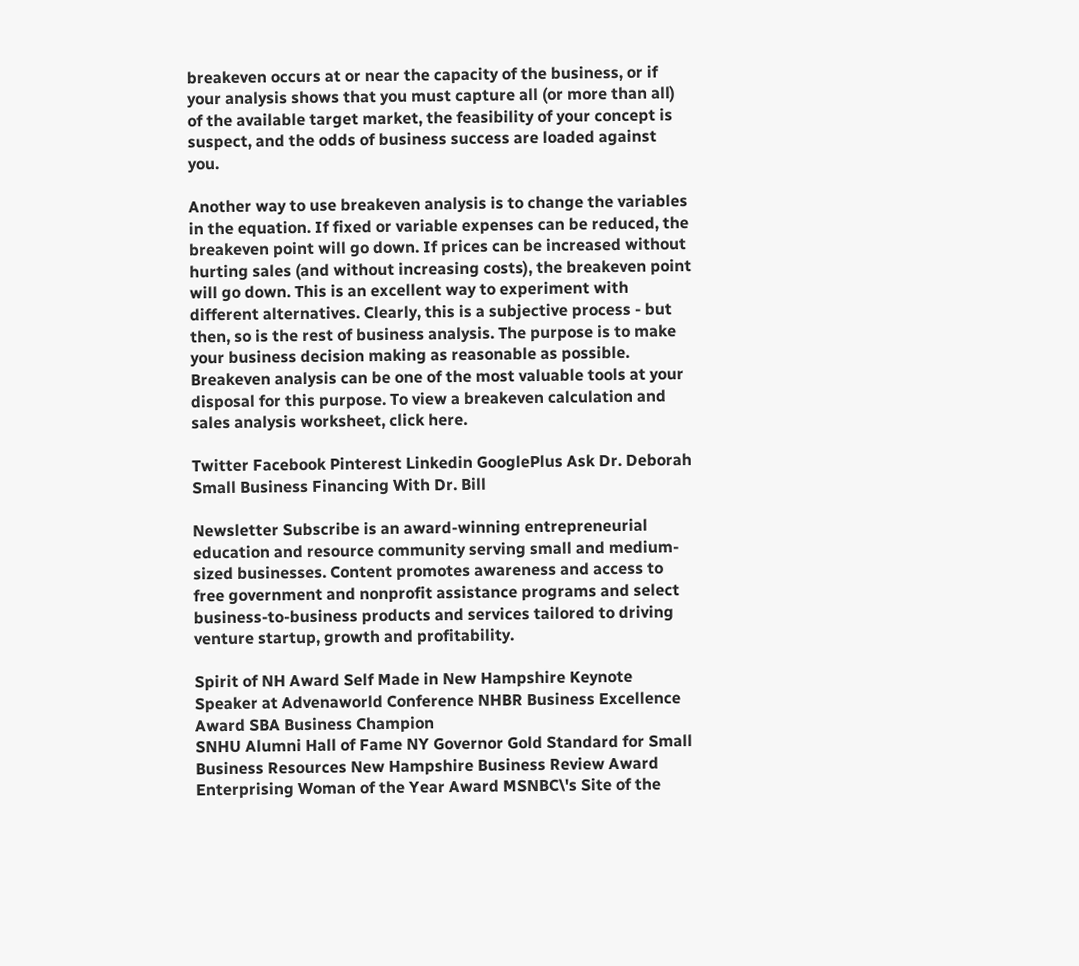breakeven occurs at or near the capacity of the business, or if your analysis shows that you must capture all (or more than all) of the available target market, the feasibility of your concept is suspect, and the odds of business success are loaded against you.

Another way to use breakeven analysis is to change the variables in the equation. If fixed or variable expenses can be reduced, the breakeven point will go down. If prices can be increased without hurting sales (and without increasing costs), the breakeven point will go down. This is an excellent way to experiment with different alternatives. Clearly, this is a subjective process - but then, so is the rest of business analysis. The purpose is to make your business decision making as reasonable as possible. Breakeven analysis can be one of the most valuable tools at your disposal for this purpose. To view a breakeven calculation and sales analysis worksheet, click here.

Twitter Facebook Pinterest Linkedin GooglePlus Ask Dr. Deborah Small Business Financing With Dr. Bill

Newsletter Subscribe is an award-winning entrepreneurial education and resource community serving small and medium-sized businesses. Content promotes awareness and access to free government and nonprofit assistance programs and select business-to-business products and services tailored to driving venture startup, growth and profitability.

Spirit of NH Award Self Made in New Hampshire Keynote Speaker at Advenaworld Conference NHBR Business Excellence Award SBA Business Champion
SNHU Alumni Hall of Fame NY Governor Gold Standard for Small Business Resources New Hampshire Business Review Award Enterprising Woman of the Year Award MSNBC\'s Site of the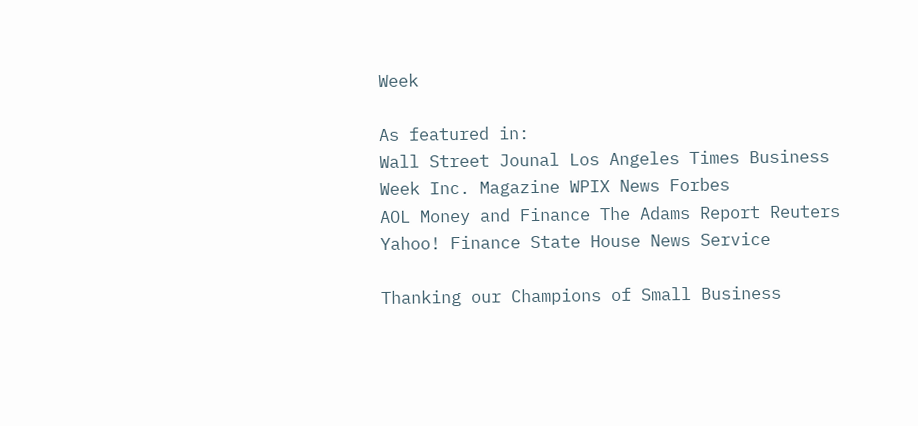Week

As featured in:
Wall Street Jounal Los Angeles Times Business Week Inc. Magazine WPIX News Forbes
AOL Money and Finance The Adams Report Reuters Yahoo! Finance State House News Service

Thanking our Champions of Small Business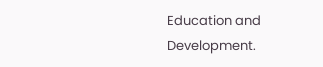Education and Development.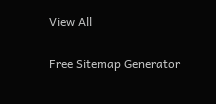View All

Free Sitemap Generator